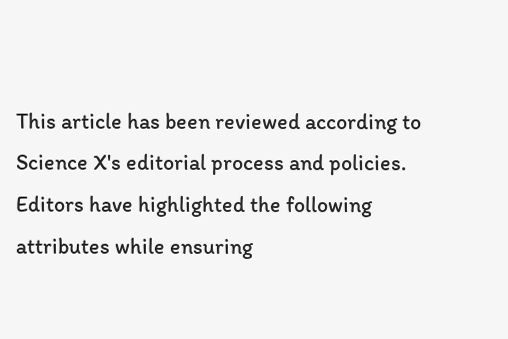This article has been reviewed according to Science X's editorial process and policies. Editors have highlighted the following attributes while ensuring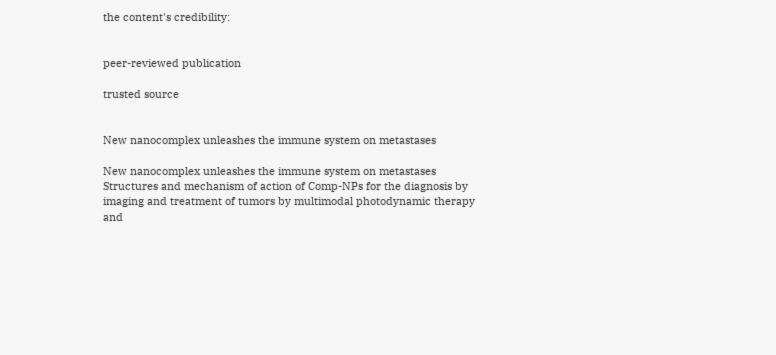the content's credibility:


peer-reviewed publication

trusted source


New nanocomplex unleashes the immune system on metastases

New nanocomplex unleashes the immune system on metastases
Structures and mechanism of action of Comp-NPs for the diagnosis by imaging and treatment of tumors by multimodal photodynamic therapy and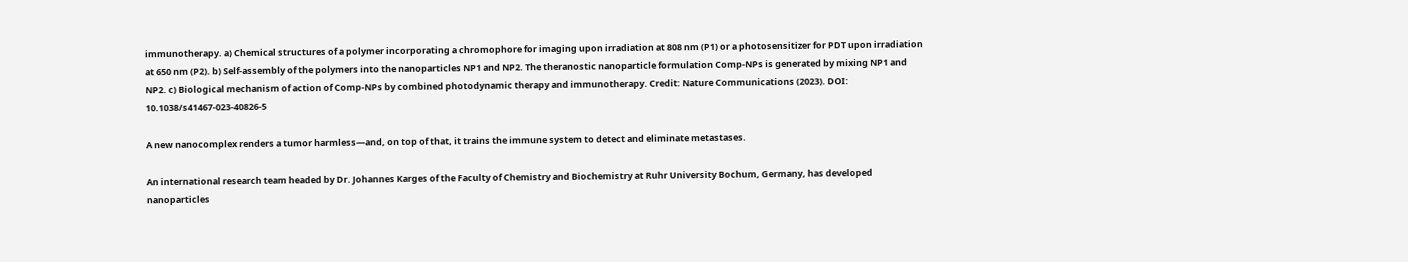immunotherapy. a) Chemical structures of a polymer incorporating a chromophore for imaging upon irradiation at 808 nm (P1) or a photosensitizer for PDT upon irradiation at 650 nm (P2). b) Self-assembly of the polymers into the nanoparticles NP1 and NP2. The theranostic nanoparticle formulation Comp-NPs is generated by mixing NP1 and NP2. c) Biological mechanism of action of Comp-NPs by combined photodynamic therapy and immunotherapy. Credit: Nature Communications (2023). DOI: 10.1038/s41467-023-40826-5

A new nanocomplex renders a tumor harmless—and, on top of that, it trains the immune system to detect and eliminate metastases.

An international research team headed by Dr. Johannes Karges of the Faculty of Chemistry and Biochemistry at Ruhr University Bochum, Germany, has developed nanoparticles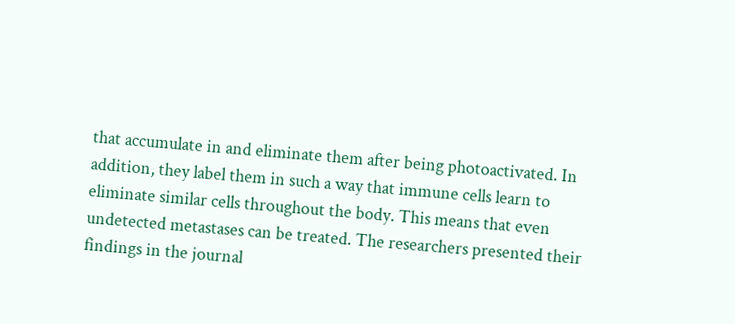that accumulate in and eliminate them after being photoactivated. In addition, they label them in such a way that immune cells learn to eliminate similar cells throughout the body. This means that even undetected metastases can be treated. The researchers presented their findings in the journal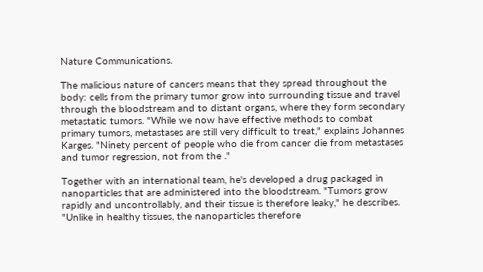Nature Communications.

The malicious nature of cancers means that they spread throughout the body: cells from the primary tumor grow into surrounding tissue and travel through the bloodstream and to distant organs, where they form secondary metastatic tumors. "While we now have effective methods to combat primary tumors, metastases are still very difficult to treat," explains Johannes Karges. "Ninety percent of people who die from cancer die from metastases and tumor regression, not from the ."

Together with an international team, he's developed a drug packaged in nanoparticles that are administered into the bloodstream. "Tumors grow rapidly and uncontrollably, and their tissue is therefore leaky," he describes. "Unlike in healthy tissues, the nanoparticles therefore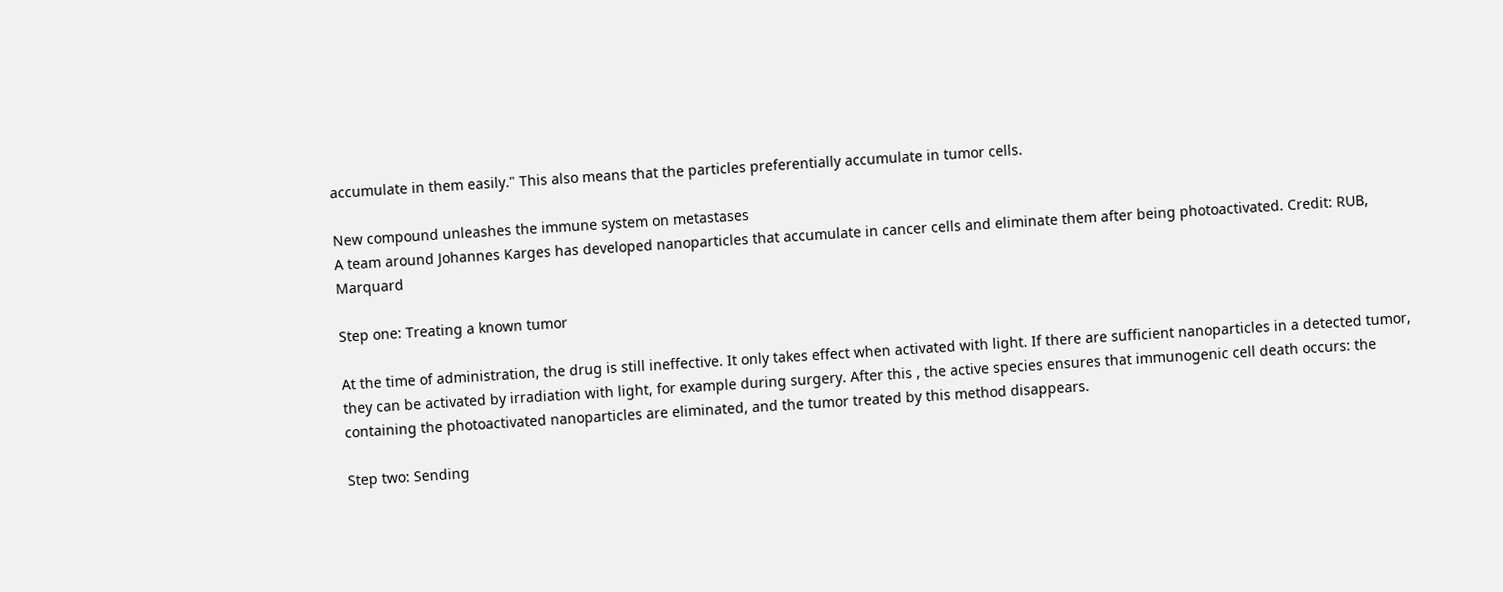accumulate in them easily." This also means that the particles preferentially accumulate in tumor cells.

New compound unleashes the immune system on metastases
A team around Johannes Karges has developed nanoparticles that accumulate in cancer cells and eliminate them after being photoactivated. Credit: RUB, Marquard

Step one: Treating a known tumor

At the time of administration, the drug is still ineffective. It only takes effect when activated with light. If there are sufficient nanoparticles in a detected tumor, they can be activated by irradiation with light, for example during surgery. After this , the active species ensures that immunogenic cell death occurs: the containing the photoactivated nanoparticles are eliminated, and the tumor treated by this method disappears.

Step two: Sending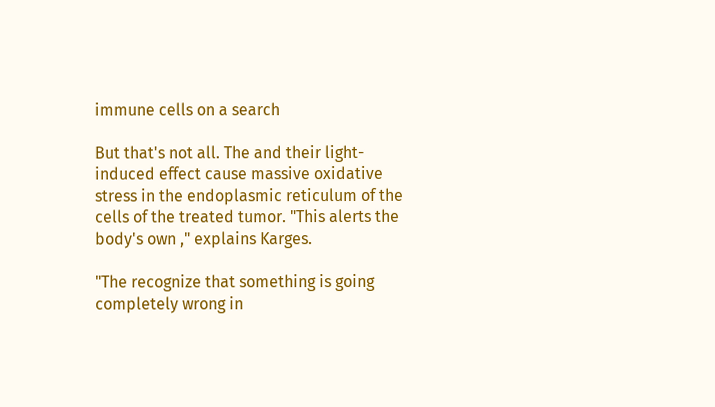immune cells on a search

But that's not all. The and their light-induced effect cause massive oxidative stress in the endoplasmic reticulum of the cells of the treated tumor. "This alerts the body's own ," explains Karges.

"The recognize that something is going completely wrong in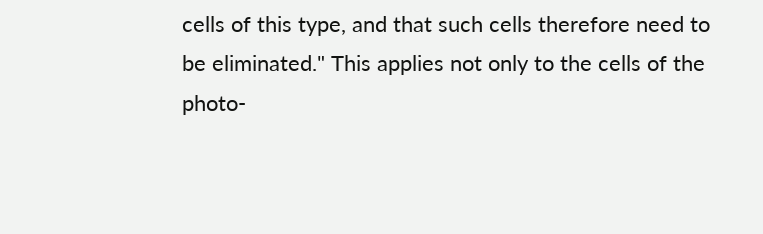cells of this type, and that such cells therefore need to be eliminated." This applies not only to the cells of the photo-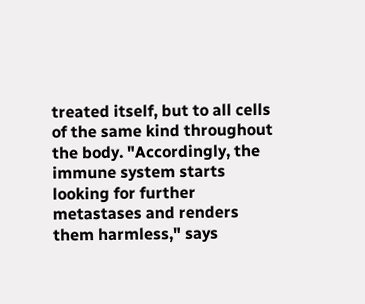treated itself, but to all cells of the same kind throughout the body. "Accordingly, the immune system starts looking for further metastases and renders them harmless," says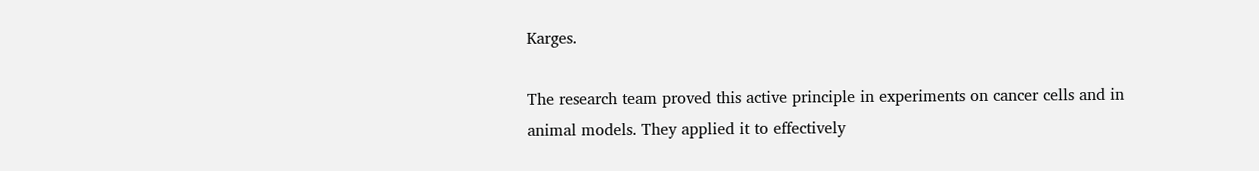Karges.

The research team proved this active principle in experiments on cancer cells and in animal models. They applied it to effectively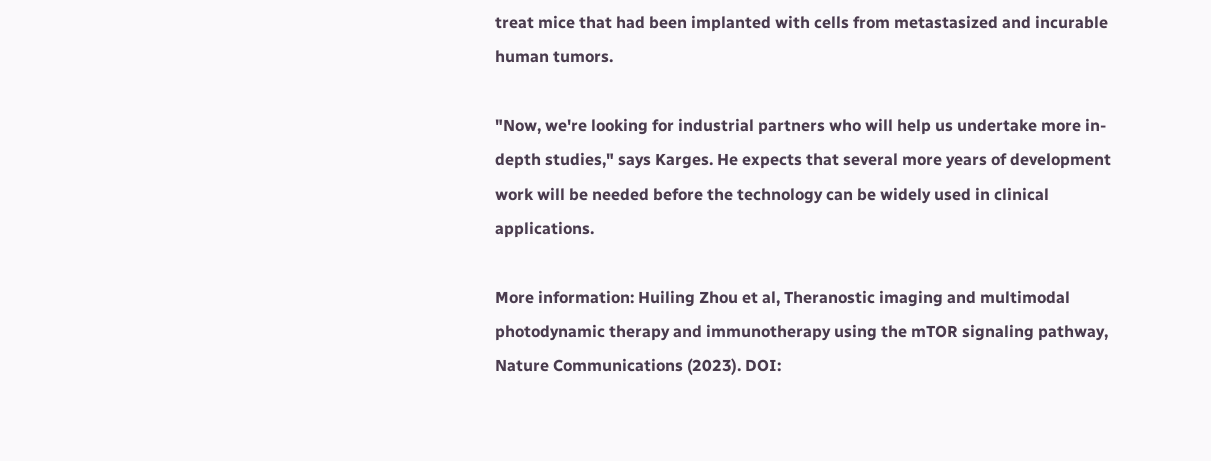treat mice that had been implanted with cells from metastasized and incurable human tumors.

"Now, we're looking for industrial partners who will help us undertake more in-depth studies," says Karges. He expects that several more years of development work will be needed before the technology can be widely used in clinical applications.

More information: Huiling Zhou et al, Theranostic imaging and multimodal photodynamic therapy and immunotherapy using the mTOR signaling pathway, Nature Communications (2023). DOI: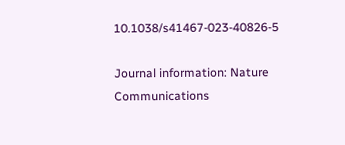10.1038/s41467-023-40826-5

Journal information: Nature Communications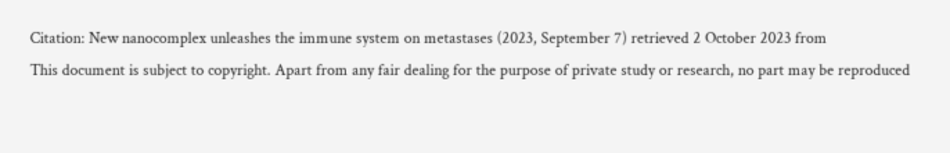Citation: New nanocomplex unleashes the immune system on metastases (2023, September 7) retrieved 2 October 2023 from
This document is subject to copyright. Apart from any fair dealing for the purpose of private study or research, no part may be reproduced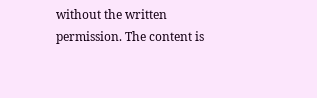without the written permission. The content is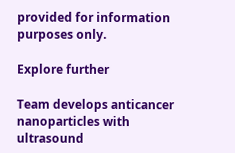provided for information purposes only.

Explore further

Team develops anticancer nanoparticles with ultrasound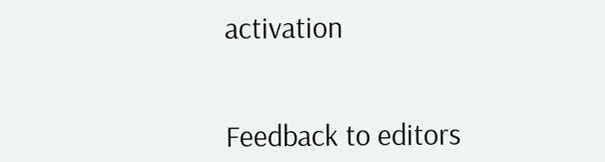activation


Feedback to editors